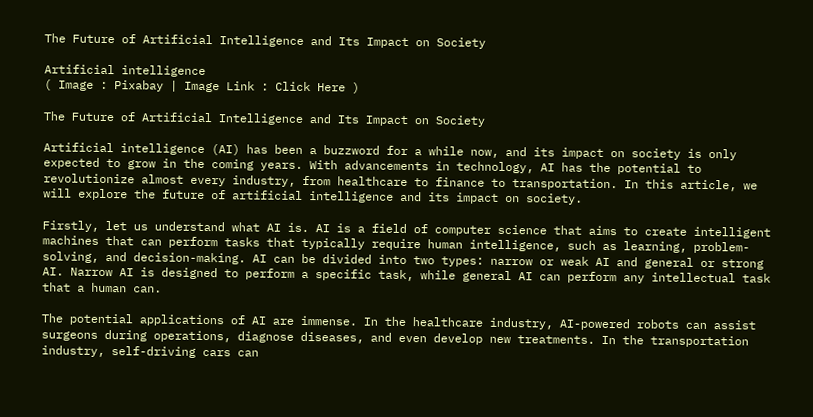The Future of Artificial Intelligence and Its Impact on Society

Artificial intelligence
( Image : Pixabay | Image Link : Click Here )

The Future of Artificial Intelligence and Its Impact on Society

Artificial intelligence (AI) has been a buzzword for a while now, and its impact on society is only expected to grow in the coming years. With advancements in technology, AI has the potential to revolutionize almost every industry, from healthcare to finance to transportation. In this article, we will explore the future of artificial intelligence and its impact on society.

Firstly, let us understand what AI is. AI is a field of computer science that aims to create intelligent machines that can perform tasks that typically require human intelligence, such as learning, problem-solving, and decision-making. AI can be divided into two types: narrow or weak AI and general or strong AI. Narrow AI is designed to perform a specific task, while general AI can perform any intellectual task that a human can.

The potential applications of AI are immense. In the healthcare industry, AI-powered robots can assist surgeons during operations, diagnose diseases, and even develop new treatments. In the transportation industry, self-driving cars can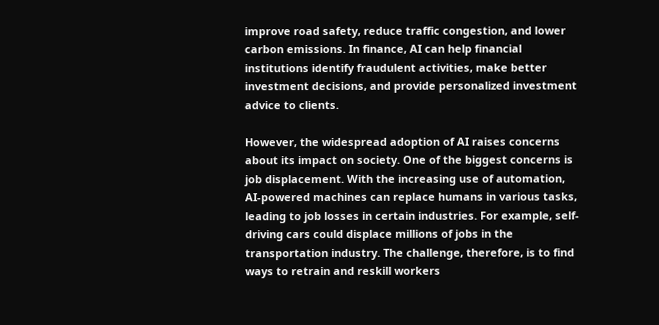improve road safety, reduce traffic congestion, and lower carbon emissions. In finance, AI can help financial institutions identify fraudulent activities, make better investment decisions, and provide personalized investment advice to clients.

However, the widespread adoption of AI raises concerns about its impact on society. One of the biggest concerns is job displacement. With the increasing use of automation, AI-powered machines can replace humans in various tasks, leading to job losses in certain industries. For example, self-driving cars could displace millions of jobs in the transportation industry. The challenge, therefore, is to find ways to retrain and reskill workers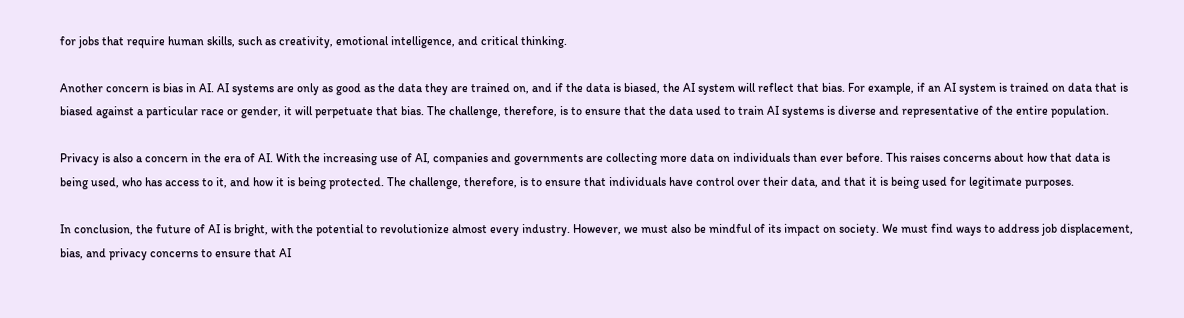for jobs that require human skills, such as creativity, emotional intelligence, and critical thinking.

Another concern is bias in AI. AI systems are only as good as the data they are trained on, and if the data is biased, the AI system will reflect that bias. For example, if an AI system is trained on data that is biased against a particular race or gender, it will perpetuate that bias. The challenge, therefore, is to ensure that the data used to train AI systems is diverse and representative of the entire population.

Privacy is also a concern in the era of AI. With the increasing use of AI, companies and governments are collecting more data on individuals than ever before. This raises concerns about how that data is being used, who has access to it, and how it is being protected. The challenge, therefore, is to ensure that individuals have control over their data, and that it is being used for legitimate purposes.

In conclusion, the future of AI is bright, with the potential to revolutionize almost every industry. However, we must also be mindful of its impact on society. We must find ways to address job displacement, bias, and privacy concerns to ensure that AI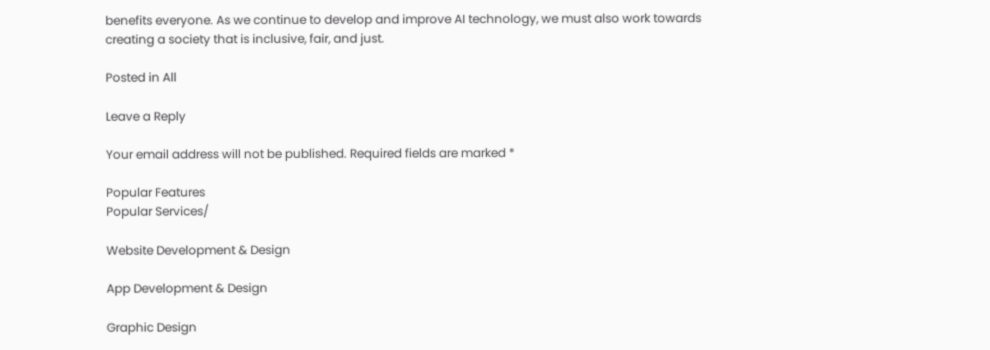benefits everyone. As we continue to develop and improve AI technology, we must also work towards creating a society that is inclusive, fair, and just.

Posted in All

Leave a Reply

Your email address will not be published. Required fields are marked *

Popular Features
Popular Services/

Website Development & Design

App Development & Design

Graphic Design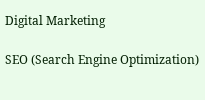Digital Marketing

SEO (Search Engine Optimization)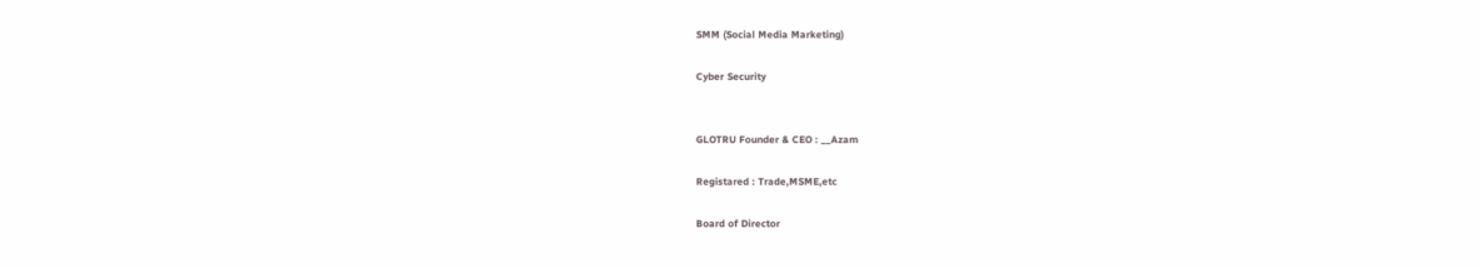SMM (Social Media Marketing)

Cyber Security


GLOTRU Founder & CEO : __Azam

Registared : Trade,MSME,etc

Board of Director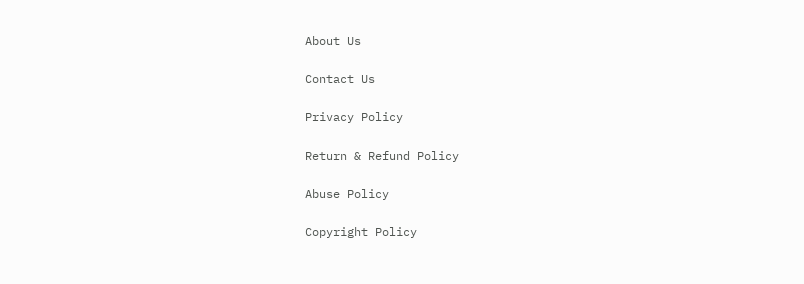About Us

Contact Us

Privacy Policy

Return & Refund Policy

Abuse Policy

Copyright Policy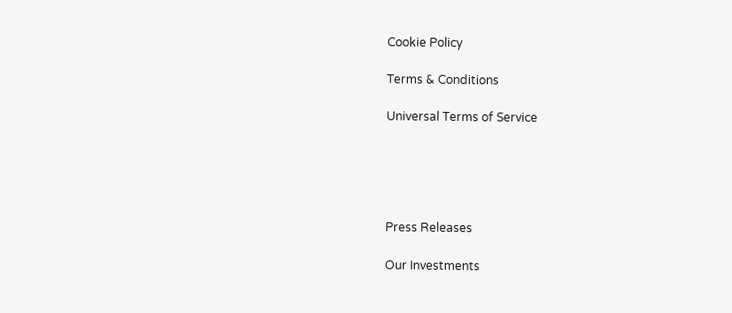Cookie Policy

Terms & Conditions

Universal Terms of Service





Press Releases

Our Investments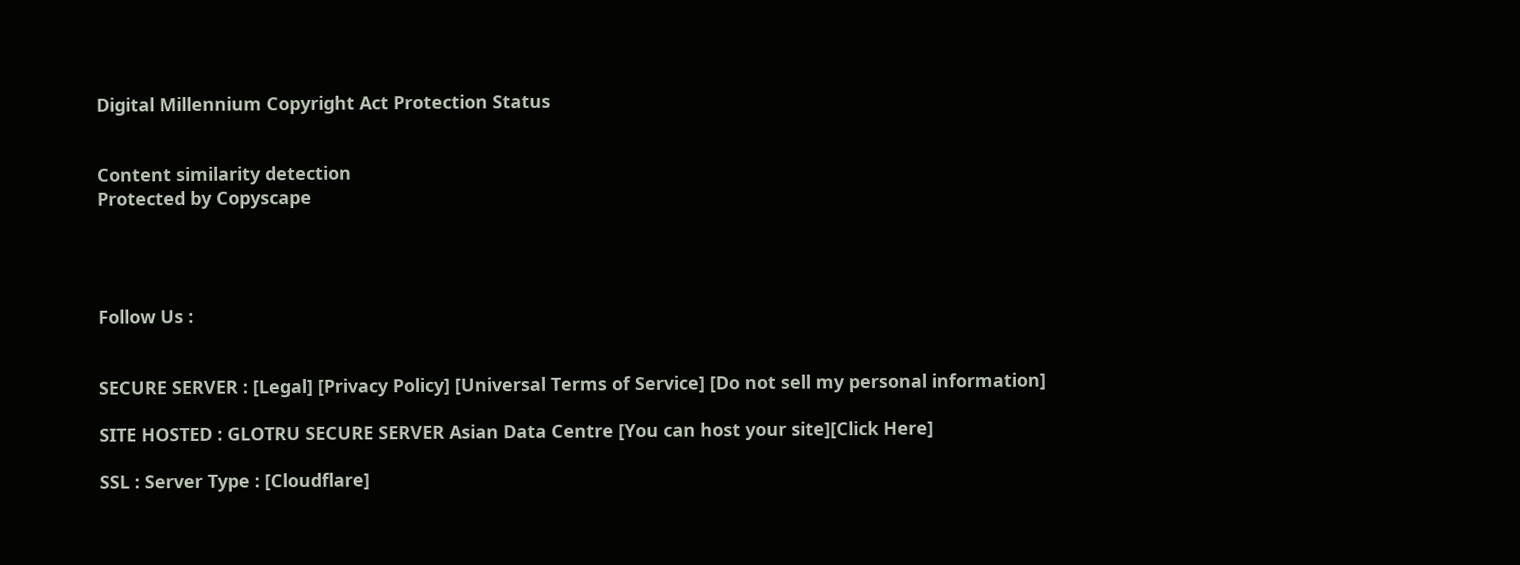Digital Millennium Copyright Act Protection Status


Content similarity detection
Protected by Copyscape




Follow Us :


SECURE SERVER : [Legal] [Privacy Policy] [Universal Terms of Service] [Do not sell my personal information]

SITE HOSTED : GLOTRU SECURE SERVER Asian Data Centre [You can host your site][Click Here]

SSL : Server Type : [Cloudflare]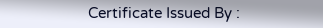Certificate Issued By :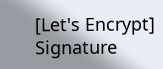[Let's Encrypt] Signature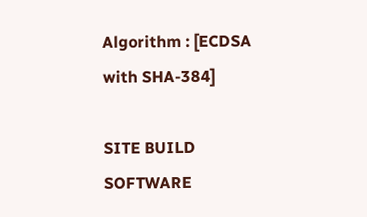Algorithm : [ECDSA with SHA-384]

SITE BUILD SOFTWARE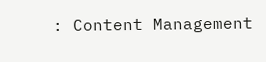: Content Management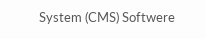System (CMS) Softwere